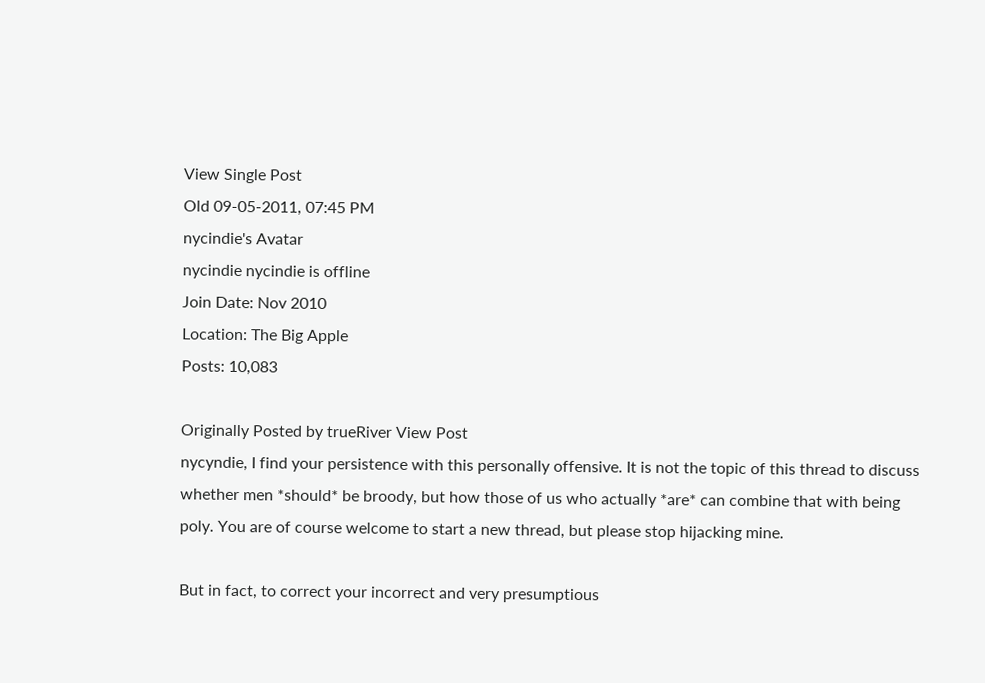View Single Post
Old 09-05-2011, 07:45 PM
nycindie's Avatar
nycindie nycindie is offline
Join Date: Nov 2010
Location: The Big Apple
Posts: 10,083

Originally Posted by trueRiver View Post
nycyndie, I find your persistence with this personally offensive. It is not the topic of this thread to discuss whether men *should* be broody, but how those of us who actually *are* can combine that with being poly. You are of course welcome to start a new thread, but please stop hijacking mine.

But in fact, to correct your incorrect and very presumptious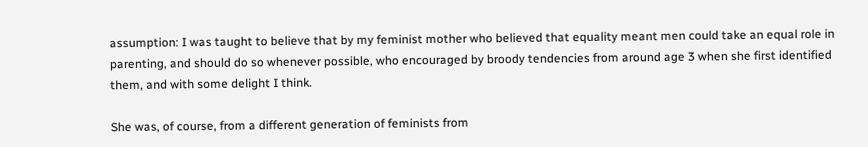assumption: I was taught to believe that by my feminist mother who believed that equality meant men could take an equal role in parenting, and should do so whenever possible, who encouraged by broody tendencies from around age 3 when she first identified them, and with some delight I think.

She was, of course, from a different generation of feminists from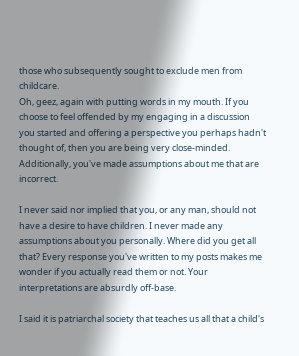those who subsequently sought to exclude men from childcare.
Oh, geez, again with putting words in my mouth. If you choose to feel offended by my engaging in a discussion you started and offering a perspective you perhaps hadn't thought of, then you are being very close-minded. Additionally, you've made assumptions about me that are incorrect.

I never said nor implied that you, or any man, should not have a desire to have children. I never made any assumptions about you personally. Where did you get all that? Every response you've written to my posts makes me wonder if you actually read them or not. Your interpretations are absurdly off-base.

I said it is patriarchal society that teaches us all that a child's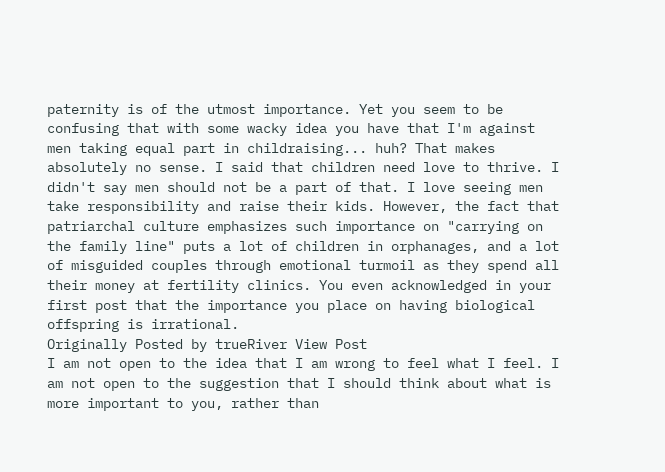paternity is of the utmost importance. Yet you seem to be confusing that with some wacky idea you have that I'm against men taking equal part in childraising... huh? That makes absolutely no sense. I said that children need love to thrive. I didn't say men should not be a part of that. I love seeing men take responsibility and raise their kids. However, the fact that patriarchal culture emphasizes such importance on "carrying on the family line" puts a lot of children in orphanages, and a lot of misguided couples through emotional turmoil as they spend all their money at fertility clinics. You even acknowledged in your first post that the importance you place on having biological offspring is irrational.
Originally Posted by trueRiver View Post
I am not open to the idea that I am wrong to feel what I feel. I am not open to the suggestion that I should think about what is more important to you, rather than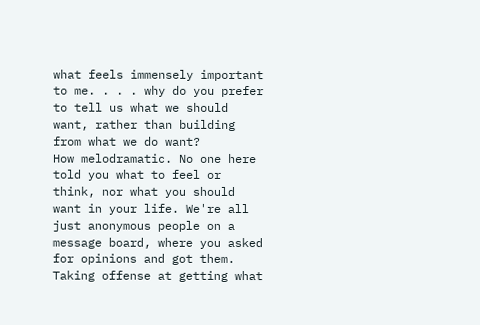what feels immensely important to me. . . . why do you prefer to tell us what we should want, rather than building from what we do want?
How melodramatic. No one here told you what to feel or think, nor what you should want in your life. We're all just anonymous people on a message board, where you asked for opinions and got them. Taking offense at getting what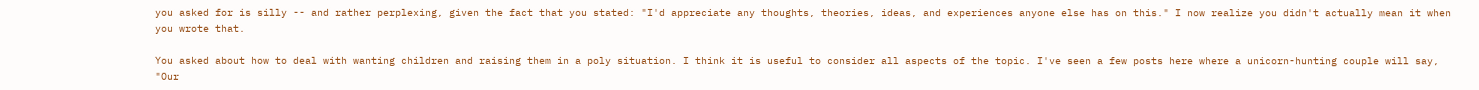you asked for is silly -- and rather perplexing, given the fact that you stated: "I'd appreciate any thoughts, theories, ideas, and experiences anyone else has on this." I now realize you didn't actually mean it when you wrote that.

You asked about how to deal with wanting children and raising them in a poly situation. I think it is useful to consider all aspects of the topic. I've seen a few posts here where a unicorn-hunting couple will say, "Our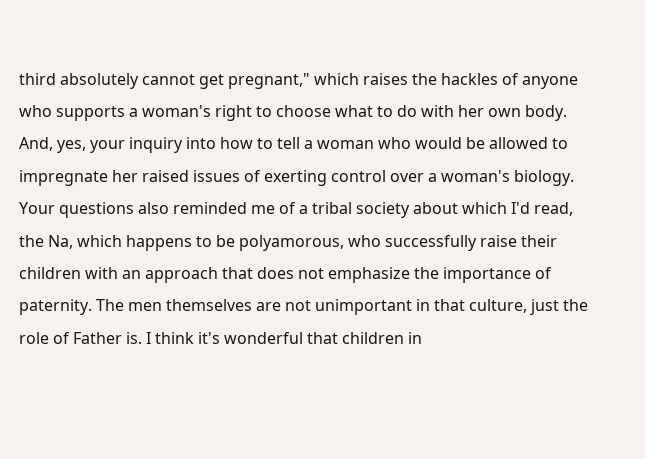third absolutely cannot get pregnant," which raises the hackles of anyone who supports a woman's right to choose what to do with her own body. And, yes, your inquiry into how to tell a woman who would be allowed to impregnate her raised issues of exerting control over a woman's biology. Your questions also reminded me of a tribal society about which I'd read, the Na, which happens to be polyamorous, who successfully raise their children with an approach that does not emphasize the importance of paternity. The men themselves are not unimportant in that culture, just the role of Father is. I think it's wonderful that children in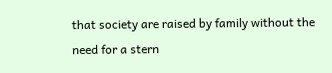that society are raised by family without the need for a stern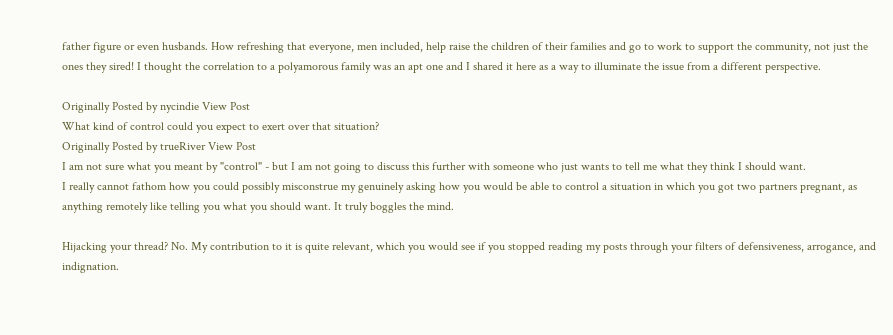father figure or even husbands. How refreshing that everyone, men included, help raise the children of their families and go to work to support the community, not just the ones they sired! I thought the correlation to a polyamorous family was an apt one and I shared it here as a way to illuminate the issue from a different perspective.

Originally Posted by nycindie View Post
What kind of control could you expect to exert over that situation?
Originally Posted by trueRiver View Post
I am not sure what you meant by "control" - but I am not going to discuss this further with someone who just wants to tell me what they think I should want.
I really cannot fathom how you could possibly misconstrue my genuinely asking how you would be able to control a situation in which you got two partners pregnant, as anything remotely like telling you what you should want. It truly boggles the mind.

Hijacking your thread? No. My contribution to it is quite relevant, which you would see if you stopped reading my posts through your filters of defensiveness, arrogance, and indignation.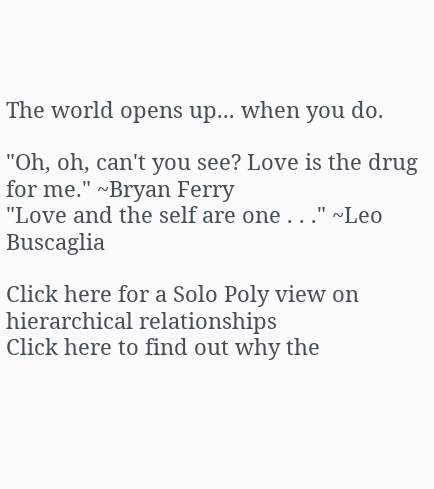The world opens up... when you do.

"Oh, oh, can't you see? Love is the drug for me." ~Bryan Ferry
"Love and the self are one . . ." ~Leo Buscaglia

Click here for a Solo Poly view on hierarchical relationships
Click here to find out why the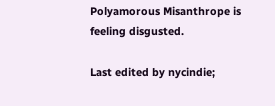Polyamorous Misanthrope is feeling disgusted.

Last edited by nycindie;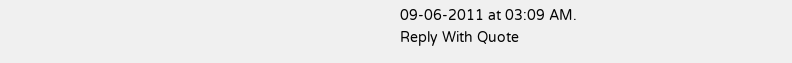09-06-2011 at 03:09 AM.
Reply With Quote